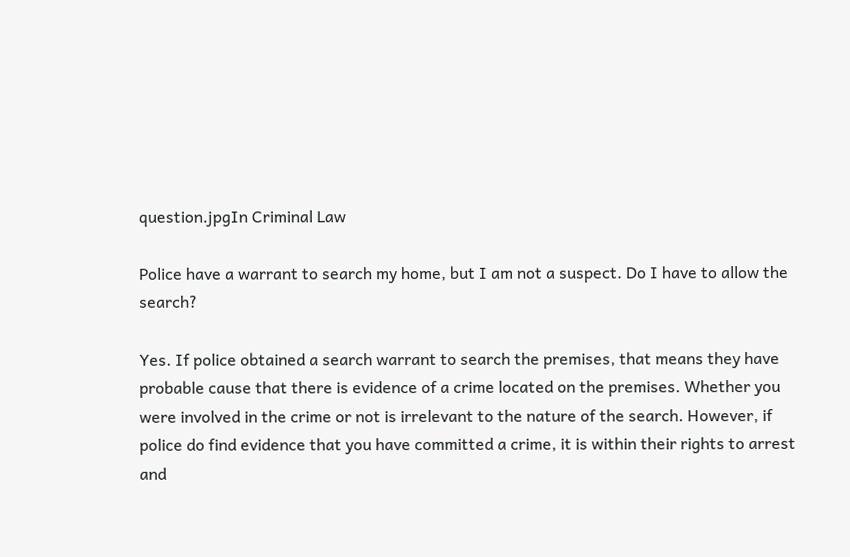question.jpgIn Criminal Law

Police have a warrant to search my home, but I am not a suspect. Do I have to allow the search?

Yes. If police obtained a search warrant to search the premises, that means they have probable cause that there is evidence of a crime located on the premises. Whether you were involved in the crime or not is irrelevant to the nature of the search. However, if police do find evidence that you have committed a crime, it is within their rights to arrest and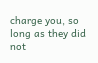charge you, so long as they did not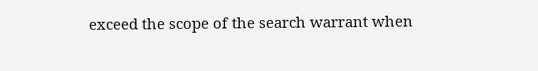exceed the scope of the search warrant when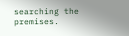searching the premises.